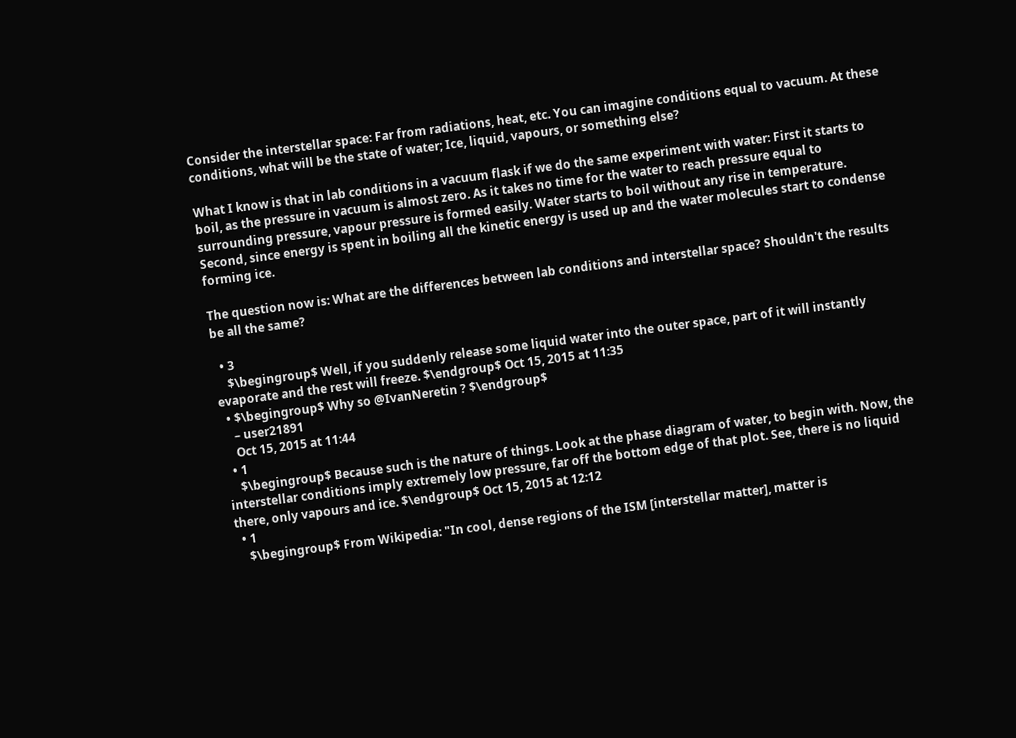Consider the interstellar space: Far from radiations, heat, etc. You can imagine conditions equal to vacuum. At these conditions, what will be the state of water; Ice, liquid, vapours, or something else?

What I know is that in lab conditions in a vacuum flask if we do the same experiment with water: First it starts to boil, as the pressure in vacuum is almost zero. As it takes no time for the water to reach pressure equal to surrounding pressure, vapour pressure is formed easily. Water starts to boil without any rise in temperature. Second, since energy is spent in boiling all the kinetic energy is used up and the water molecules start to condense forming ice.

The question now is: What are the differences between lab conditions and interstellar space? Shouldn't the results be all the same?

  • 3
    $\begingroup$ Well, if you suddenly release some liquid water into the outer space, part of it will instantly evaporate and the rest will freeze. $\endgroup$ Oct 15, 2015 at 11:35
  • $\begingroup$ Why so @IvanNeretin ? $\endgroup$
    – user21891
    Oct 15, 2015 at 11:44
  • 1
    $\begingroup$ Because such is the nature of things. Look at the phase diagram of water, to begin with. Now, the interstellar conditions imply extremely low pressure, far off the bottom edge of that plot. See, there is no liquid there, only vapours and ice. $\endgroup$ Oct 15, 2015 at 12:12
  • 1
    $\begingroup$ From Wikipedia: "In cool, dense regions of the ISM [interstellar matter], matter is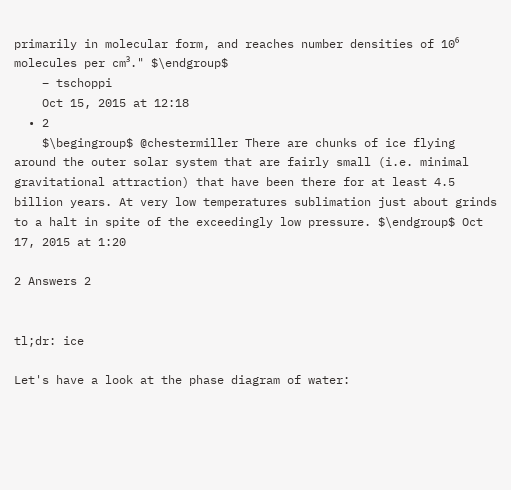primarily in molecular form, and reaches number densities of 10⁶ molecules per cm³." $\endgroup$
    – tschoppi
    Oct 15, 2015 at 12:18
  • 2
    $\begingroup$ @chestermiller There are chunks of ice flying around the outer solar system that are fairly small (i.e. minimal gravitational attraction) that have been there for at least 4.5 billion years. At very low temperatures sublimation just about grinds to a halt in spite of the exceedingly low pressure. $\endgroup$ Oct 17, 2015 at 1:20

2 Answers 2


tl;dr: ice

Let's have a look at the phase diagram of water: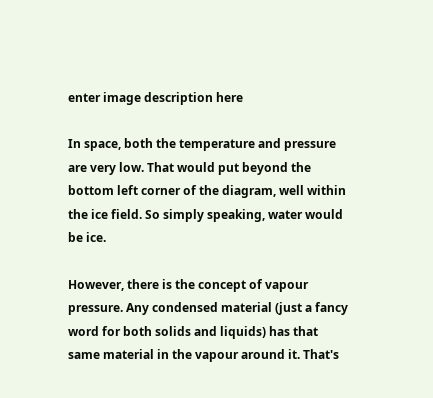enter image description here

In space, both the temperature and pressure are very low. That would put beyond the bottom left corner of the diagram, well within the ice field. So simply speaking, water would be ice.

However, there is the concept of vapour pressure. Any condensed material (just a fancy word for both solids and liquids) has that same material in the vapour around it. That's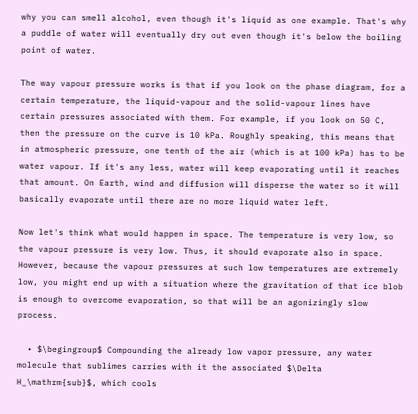why you can smell alcohol, even though it's liquid as one example. That's why a puddle of water will eventually dry out even though it's below the boiling point of water.

The way vapour pressure works is that if you look on the phase diagram, for a certain temperature, the liquid-vapour and the solid-vapour lines have certain pressures associated with them. For example, if you look on 50 C, then the pressure on the curve is 10 kPa. Roughly speaking, this means that in atmospheric pressure, one tenth of the air (which is at 100 kPa) has to be water vapour. If it's any less, water will keep evaporating until it reaches that amount. On Earth, wind and diffusion will disperse the water so it will basically evaporate until there are no more liquid water left.

Now let's think what would happen in space. The temperature is very low, so the vapour pressure is very low. Thus, it should evaporate also in space. However, because the vapour pressures at such low temperatures are extremely low, you might end up with a situation where the gravitation of that ice blob is enough to overcome evaporation, so that will be an agonizingly slow process.

  • $\begingroup$ Compounding the already low vapor pressure, any water molecule that sublimes carries with it the associated $\Delta H_\mathrm{sub}$, which cools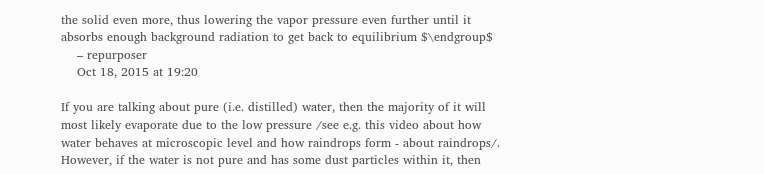the solid even more, thus lowering the vapor pressure even further until it absorbs enough background radiation to get back to equilibrium $\endgroup$
    – repurposer
    Oct 18, 2015 at 19:20

If you are talking about pure (i.e. distilled) water, then the majority of it will most likely evaporate due to the low pressure /see e.g. this video about how water behaves at microscopic level and how raindrops form - about raindrops/. However, if the water is not pure and has some dust particles within it, then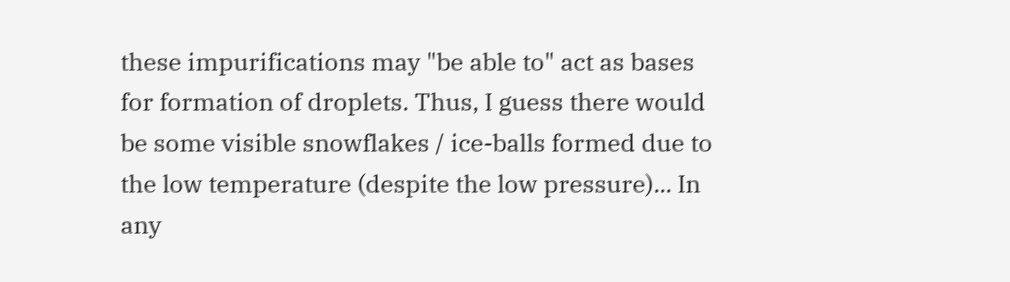these impurifications may "be able to" act as bases for formation of droplets. Thus, I guess there would be some visible snowflakes / ice-balls formed due to the low temperature (despite the low pressure)... In any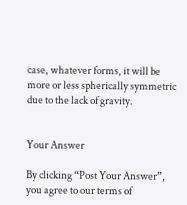case, whatever forms, it will be more or less spherically symmetric due to the lack of gravity.


Your Answer

By clicking “Post Your Answer”, you agree to our terms of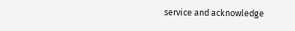service and acknowledge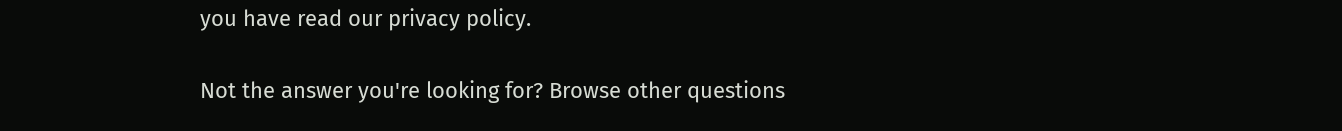you have read our privacy policy.

Not the answer you're looking for? Browse other questions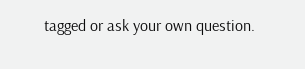tagged or ask your own question.